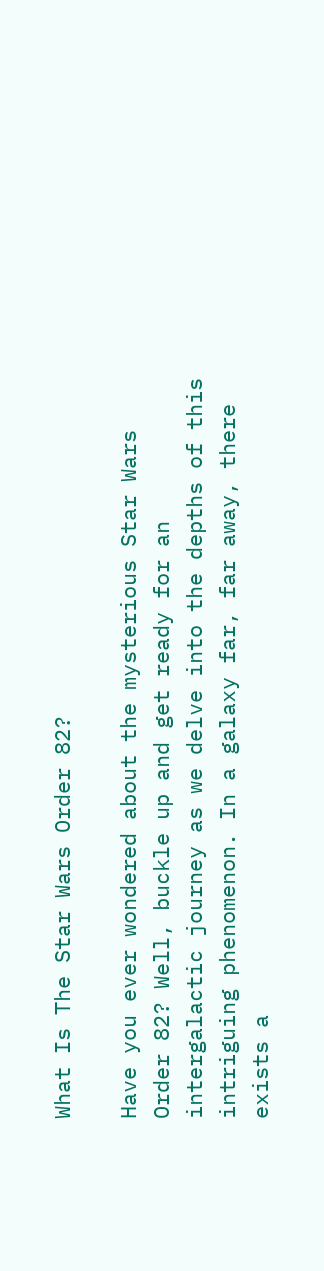What Is The Star Wars Order 82?

Have you ever wondered about the mysterious Star Wars Order 82? Well, buckle up and get ready for an intergalactic journey as we delve into the depths of this intriguing phenomenon. In a galaxy far, far away, there exists a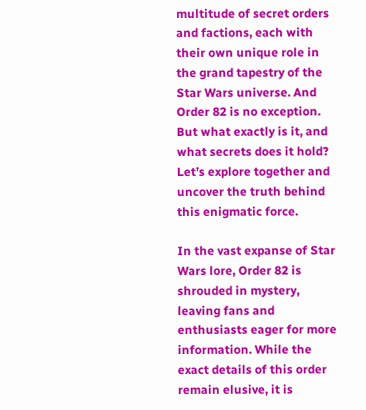multitude of secret orders and factions, each with their own unique role in the grand tapestry of the Star Wars universe. And Order 82 is no exception. But what exactly is it, and what secrets does it hold? Let’s explore together and uncover the truth behind this enigmatic force.

In the vast expanse of Star Wars lore, Order 82 is shrouded in mystery, leaving fans and enthusiasts eager for more information. While the exact details of this order remain elusive, it is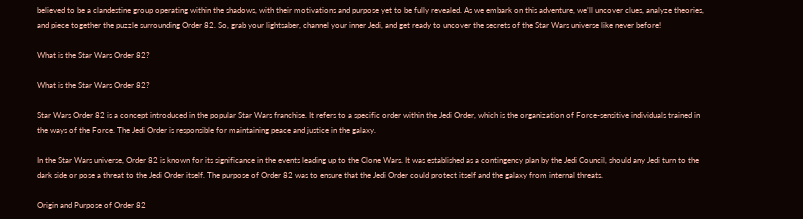believed to be a clandestine group operating within the shadows, with their motivations and purpose yet to be fully revealed. As we embark on this adventure, we’ll uncover clues, analyze theories, and piece together the puzzle surrounding Order 82. So, grab your lightsaber, channel your inner Jedi, and get ready to uncover the secrets of the Star Wars universe like never before!

What is the Star Wars Order 82?

What is the Star Wars Order 82?

Star Wars Order 82 is a concept introduced in the popular Star Wars franchise. It refers to a specific order within the Jedi Order, which is the organization of Force-sensitive individuals trained in the ways of the Force. The Jedi Order is responsible for maintaining peace and justice in the galaxy.

In the Star Wars universe, Order 82 is known for its significance in the events leading up to the Clone Wars. It was established as a contingency plan by the Jedi Council, should any Jedi turn to the dark side or pose a threat to the Jedi Order itself. The purpose of Order 82 was to ensure that the Jedi Order could protect itself and the galaxy from internal threats.

Origin and Purpose of Order 82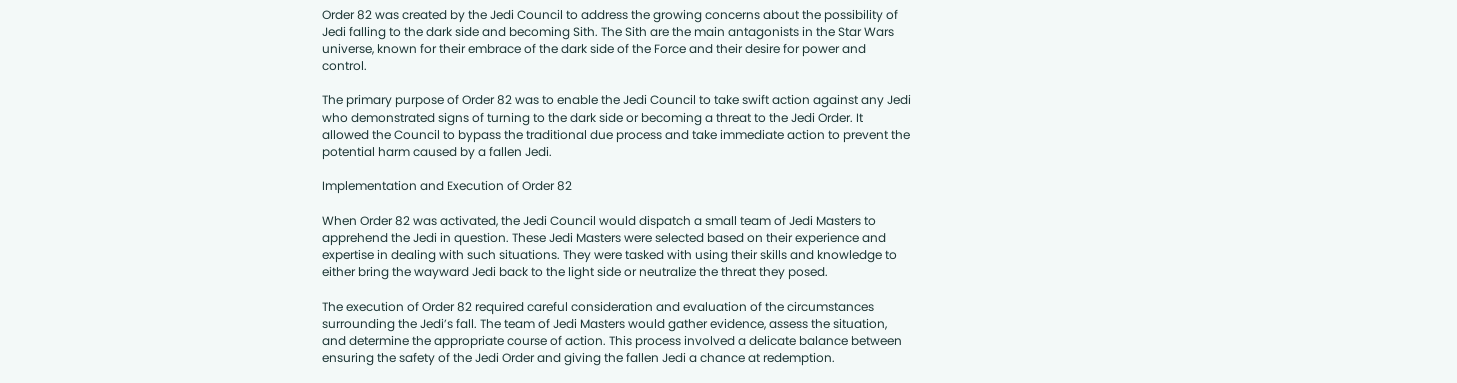Order 82 was created by the Jedi Council to address the growing concerns about the possibility of Jedi falling to the dark side and becoming Sith. The Sith are the main antagonists in the Star Wars universe, known for their embrace of the dark side of the Force and their desire for power and control.

The primary purpose of Order 82 was to enable the Jedi Council to take swift action against any Jedi who demonstrated signs of turning to the dark side or becoming a threat to the Jedi Order. It allowed the Council to bypass the traditional due process and take immediate action to prevent the potential harm caused by a fallen Jedi.

Implementation and Execution of Order 82

When Order 82 was activated, the Jedi Council would dispatch a small team of Jedi Masters to apprehend the Jedi in question. These Jedi Masters were selected based on their experience and expertise in dealing with such situations. They were tasked with using their skills and knowledge to either bring the wayward Jedi back to the light side or neutralize the threat they posed.

The execution of Order 82 required careful consideration and evaluation of the circumstances surrounding the Jedi’s fall. The team of Jedi Masters would gather evidence, assess the situation, and determine the appropriate course of action. This process involved a delicate balance between ensuring the safety of the Jedi Order and giving the fallen Jedi a chance at redemption.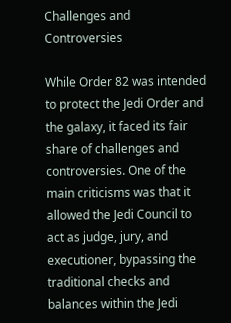Challenges and Controversies

While Order 82 was intended to protect the Jedi Order and the galaxy, it faced its fair share of challenges and controversies. One of the main criticisms was that it allowed the Jedi Council to act as judge, jury, and executioner, bypassing the traditional checks and balances within the Jedi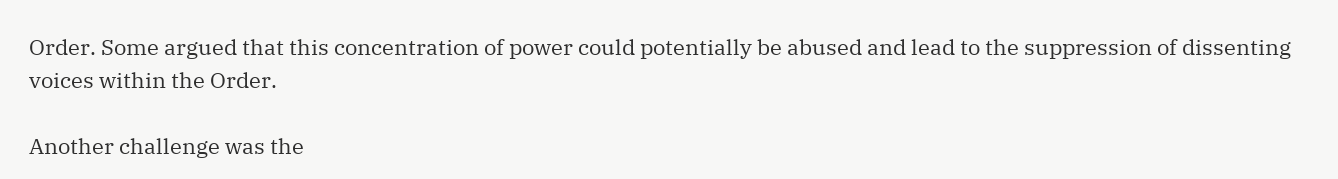Order. Some argued that this concentration of power could potentially be abused and lead to the suppression of dissenting voices within the Order.

Another challenge was the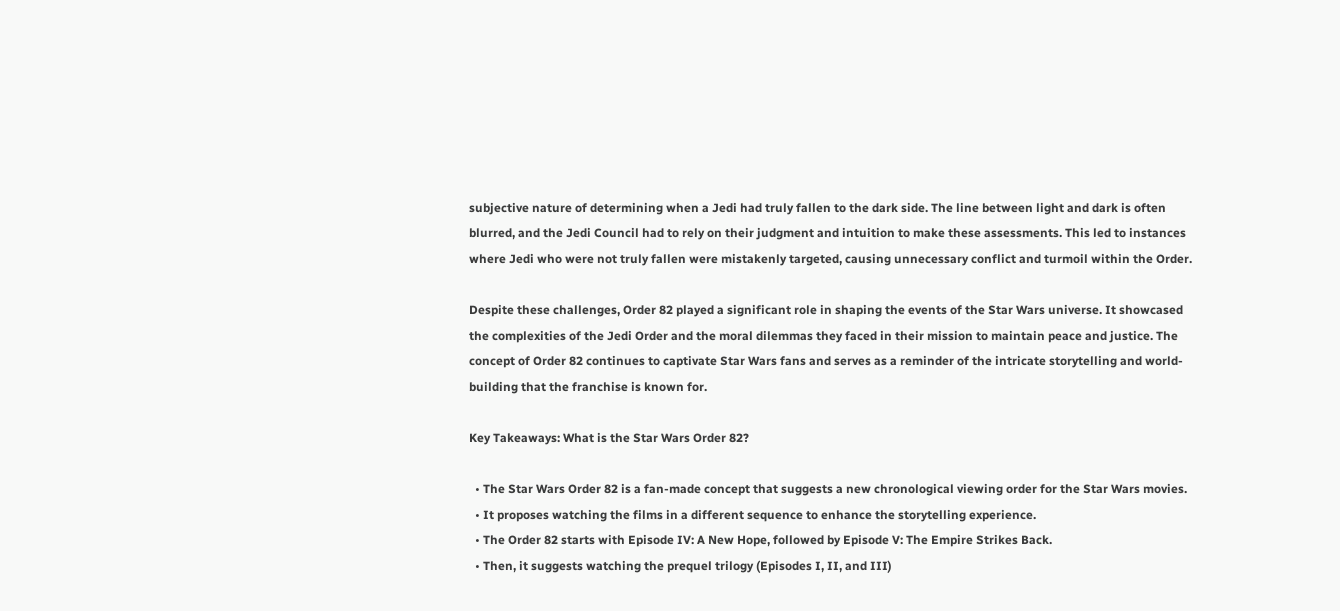subjective nature of determining when a Jedi had truly fallen to the dark side. The line between light and dark is often blurred, and the Jedi Council had to rely on their judgment and intuition to make these assessments. This led to instances where Jedi who were not truly fallen were mistakenly targeted, causing unnecessary conflict and turmoil within the Order.

Despite these challenges, Order 82 played a significant role in shaping the events of the Star Wars universe. It showcased the complexities of the Jedi Order and the moral dilemmas they faced in their mission to maintain peace and justice. The concept of Order 82 continues to captivate Star Wars fans and serves as a reminder of the intricate storytelling and world-building that the franchise is known for.

Key Takeaways: What is the Star Wars Order 82?

  • The Star Wars Order 82 is a fan-made concept that suggests a new chronological viewing order for the Star Wars movies.
  • It proposes watching the films in a different sequence to enhance the storytelling experience.
  • The Order 82 starts with Episode IV: A New Hope, followed by Episode V: The Empire Strikes Back.
  • Then, it suggests watching the prequel trilogy (Episodes I, II, and III)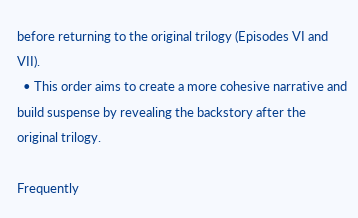before returning to the original trilogy (Episodes VI and VII).
  • This order aims to create a more cohesive narrative and build suspense by revealing the backstory after the original trilogy.

Frequently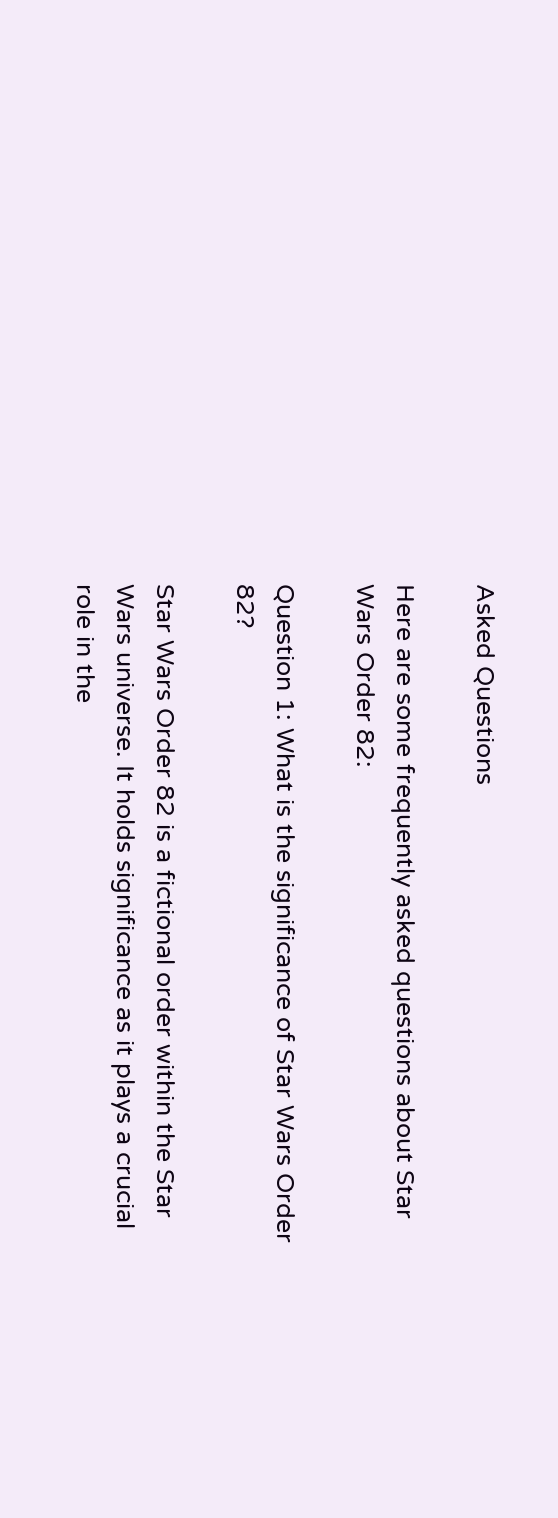Asked Questions

Here are some frequently asked questions about Star Wars Order 82:

Question 1: What is the significance of Star Wars Order 82?

Star Wars Order 82 is a fictional order within the Star Wars universe. It holds significance as it plays a crucial role in the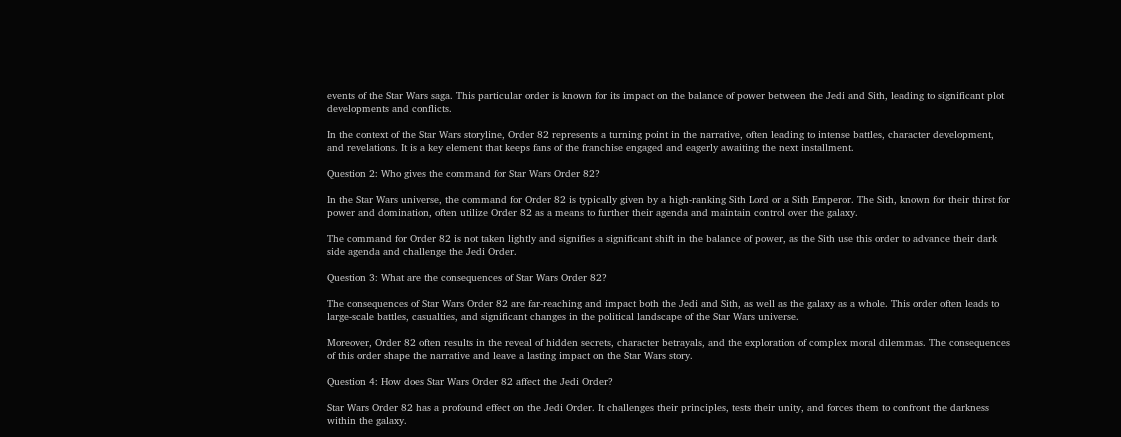events of the Star Wars saga. This particular order is known for its impact on the balance of power between the Jedi and Sith, leading to significant plot developments and conflicts.

In the context of the Star Wars storyline, Order 82 represents a turning point in the narrative, often leading to intense battles, character development, and revelations. It is a key element that keeps fans of the franchise engaged and eagerly awaiting the next installment.

Question 2: Who gives the command for Star Wars Order 82?

In the Star Wars universe, the command for Order 82 is typically given by a high-ranking Sith Lord or a Sith Emperor. The Sith, known for their thirst for power and domination, often utilize Order 82 as a means to further their agenda and maintain control over the galaxy.

The command for Order 82 is not taken lightly and signifies a significant shift in the balance of power, as the Sith use this order to advance their dark side agenda and challenge the Jedi Order.

Question 3: What are the consequences of Star Wars Order 82?

The consequences of Star Wars Order 82 are far-reaching and impact both the Jedi and Sith, as well as the galaxy as a whole. This order often leads to large-scale battles, casualties, and significant changes in the political landscape of the Star Wars universe.

Moreover, Order 82 often results in the reveal of hidden secrets, character betrayals, and the exploration of complex moral dilemmas. The consequences of this order shape the narrative and leave a lasting impact on the Star Wars story.

Question 4: How does Star Wars Order 82 affect the Jedi Order?

Star Wars Order 82 has a profound effect on the Jedi Order. It challenges their principles, tests their unity, and forces them to confront the darkness within the galaxy.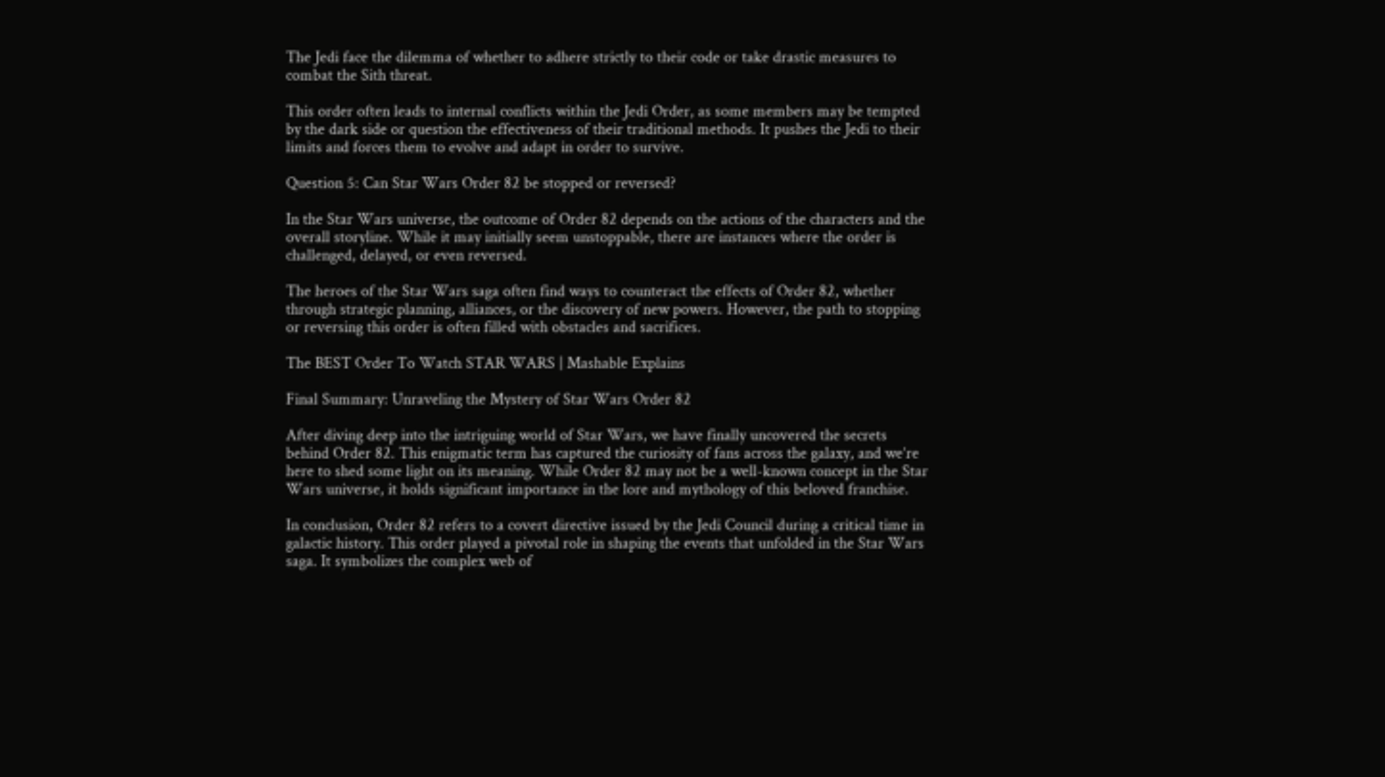The Jedi face the dilemma of whether to adhere strictly to their code or take drastic measures to combat the Sith threat.

This order often leads to internal conflicts within the Jedi Order, as some members may be tempted by the dark side or question the effectiveness of their traditional methods. It pushes the Jedi to their limits and forces them to evolve and adapt in order to survive.

Question 5: Can Star Wars Order 82 be stopped or reversed?

In the Star Wars universe, the outcome of Order 82 depends on the actions of the characters and the overall storyline. While it may initially seem unstoppable, there are instances where the order is challenged, delayed, or even reversed.

The heroes of the Star Wars saga often find ways to counteract the effects of Order 82, whether through strategic planning, alliances, or the discovery of new powers. However, the path to stopping or reversing this order is often filled with obstacles and sacrifices.

The BEST Order To Watch STAR WARS | Mashable Explains

Final Summary: Unraveling the Mystery of Star Wars Order 82

After diving deep into the intriguing world of Star Wars, we have finally uncovered the secrets behind Order 82. This enigmatic term has captured the curiosity of fans across the galaxy, and we’re here to shed some light on its meaning. While Order 82 may not be a well-known concept in the Star Wars universe, it holds significant importance in the lore and mythology of this beloved franchise.

In conclusion, Order 82 refers to a covert directive issued by the Jedi Council during a critical time in galactic history. This order played a pivotal role in shaping the events that unfolded in the Star Wars saga. It symbolizes the complex web of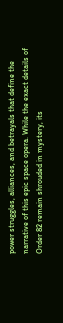power struggles, alliances, and betrayals that define the narrative of this epic space opera. While the exact details of Order 82 remain shrouded in mystery, its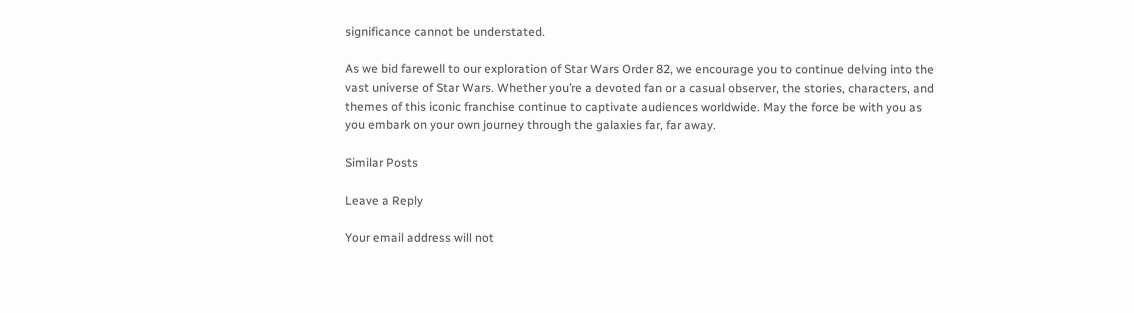significance cannot be understated.

As we bid farewell to our exploration of Star Wars Order 82, we encourage you to continue delving into the vast universe of Star Wars. Whether you’re a devoted fan or a casual observer, the stories, characters, and themes of this iconic franchise continue to captivate audiences worldwide. May the force be with you as you embark on your own journey through the galaxies far, far away.

Similar Posts

Leave a Reply

Your email address will not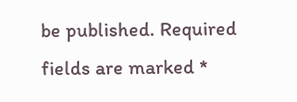be published. Required fields are marked *